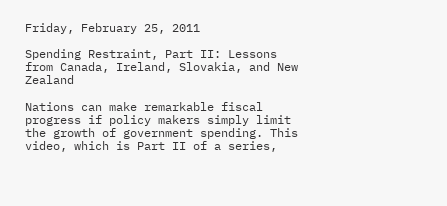Friday, February 25, 2011

Spending Restraint, Part II: Lessons from Canada, Ireland, Slovakia, and New Zealand

Nations can make remarkable fiscal progress if policy makers simply limit the growth of government spending. This video, which is Part II of a series,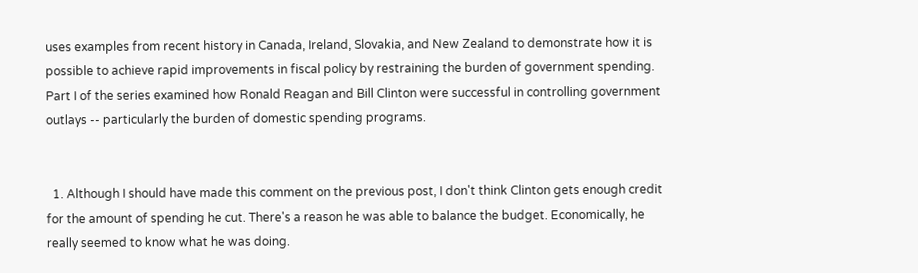uses examples from recent history in Canada, Ireland, Slovakia, and New Zealand to demonstrate how it is possible to achieve rapid improvements in fiscal policy by restraining the burden of government spending. Part I of the series examined how Ronald Reagan and Bill Clinton were successful in controlling government outlays -- particularly the burden of domestic spending programs.


  1. Although I should have made this comment on the previous post, I don't think Clinton gets enough credit for the amount of spending he cut. There's a reason he was able to balance the budget. Economically, he really seemed to know what he was doing.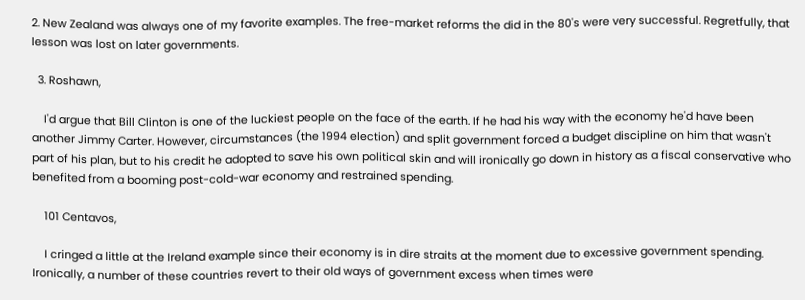2. New Zealand was always one of my favorite examples. The free-market reforms the did in the 80's were very successful. Regretfully, that lesson was lost on later governments.

  3. Roshawn,

    I'd argue that Bill Clinton is one of the luckiest people on the face of the earth. If he had his way with the economy he'd have been another Jimmy Carter. However, circumstances (the 1994 election) and split government forced a budget discipline on him that wasn't part of his plan, but to his credit he adopted to save his own political skin and will ironically go down in history as a fiscal conservative who benefited from a booming post-cold-war economy and restrained spending.

    101 Centavos,

    I cringed a little at the Ireland example since their economy is in dire straits at the moment due to excessive government spending. Ironically, a number of these countries revert to their old ways of government excess when times were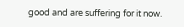good and are suffering for it now.